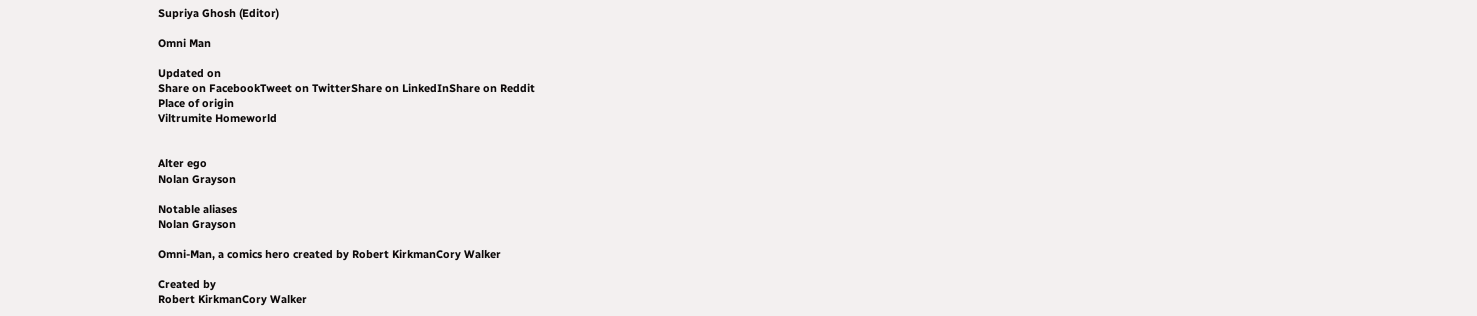Supriya Ghosh (Editor)

Omni Man

Updated on
Share on FacebookTweet on TwitterShare on LinkedInShare on Reddit
Place of origin
Viltrumite Homeworld


Alter ego
Nolan Grayson

Notable aliases
Nolan Grayson

Omni-Man, a comics hero created by Robert KirkmanCory Walker

Created by
Robert KirkmanCory Walker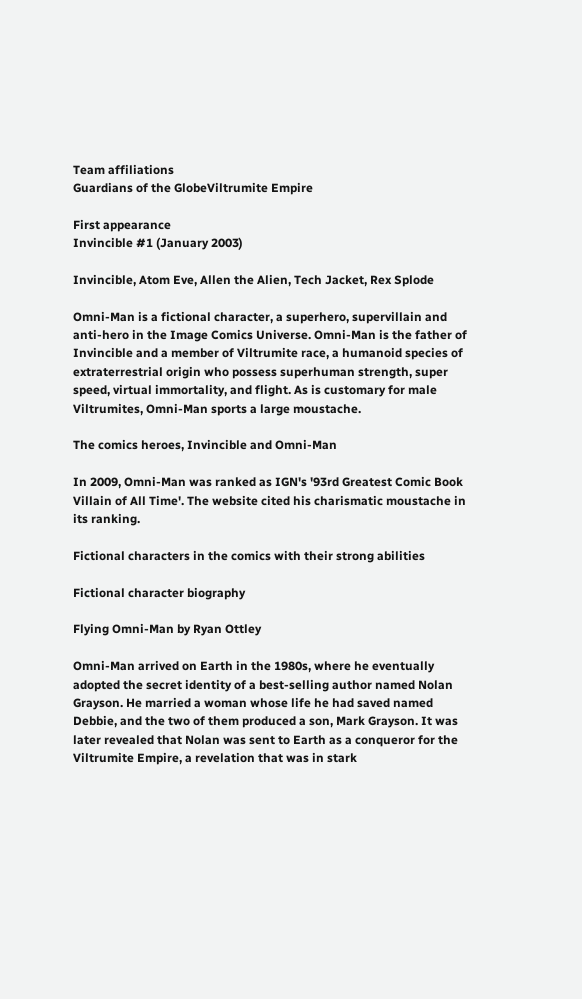Team affiliations
Guardians of the GlobeViltrumite Empire

First appearance
Invincible #1 (January 2003)

Invincible, Atom Eve, Allen the Alien, Tech Jacket, Rex Splode

Omni-Man is a fictional character, a superhero, supervillain and anti-hero in the Image Comics Universe. Omni-Man is the father of Invincible and a member of Viltrumite race, a humanoid species of extraterrestrial origin who possess superhuman strength, super speed, virtual immortality, and flight. As is customary for male Viltrumites, Omni-Man sports a large moustache.

The comics heroes, Invincible and Omni-Man

In 2009, Omni-Man was ranked as IGN's '93rd Greatest Comic Book Villain of All Time'. The website cited his charismatic moustache in its ranking.

Fictional characters in the comics with their strong abilities

Fictional character biography

Flying Omni-Man by Ryan Ottley

Omni-Man arrived on Earth in the 1980s, where he eventually adopted the secret identity of a best-selling author named Nolan Grayson. He married a woman whose life he had saved named Debbie, and the two of them produced a son, Mark Grayson. It was later revealed that Nolan was sent to Earth as a conqueror for the Viltrumite Empire, a revelation that was in stark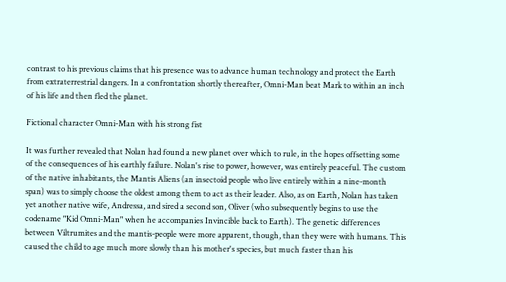contrast to his previous claims that his presence was to advance human technology and protect the Earth from extraterrestrial dangers. In a confrontation shortly thereafter, Omni-Man beat Mark to within an inch of his life and then fled the planet.

Fictional character Omni-Man with his strong fist

It was further revealed that Nolan had found a new planet over which to rule, in the hopes offsetting some of the consequences of his earthly failure. Nolan's rise to power, however, was entirely peaceful. The custom of the native inhabitants, the Mantis Aliens (an insectoid people who live entirely within a nine-month span) was to simply choose the oldest among them to act as their leader. Also, as on Earth, Nolan has taken yet another native wife, Andressa, and sired a second son, Oliver (who subsequently begins to use the codename "Kid Omni-Man" when he accompanies Invincible back to Earth). The genetic differences between Viltrumites and the mantis-people were more apparent, though, than they were with humans. This caused the child to age much more slowly than his mother's species, but much faster than his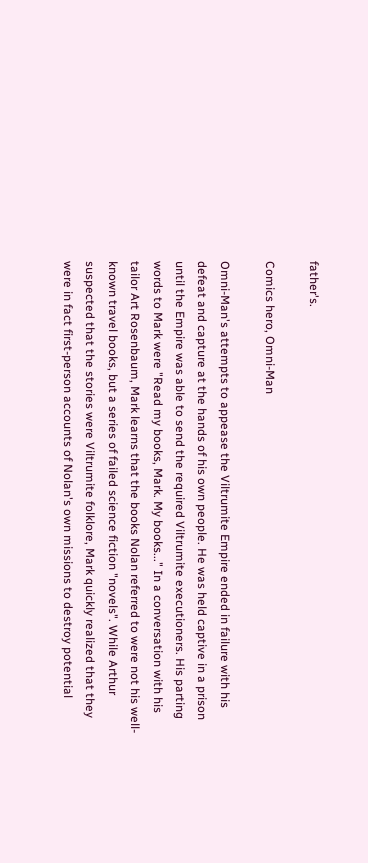father's.

Comics hero, Omni-Man

Omni-Man's attempts to appease the Viltrumite Empire ended in failure with his defeat and capture at the hands of his own people. He was held captive in a prison until the Empire was able to send the required Viltrumite executioners. His parting words to Mark were "Read my books, Mark. My books..." In a conversation with his tailor Art Rosenbaum, Mark learns that the books Nolan referred to were not his well-known travel books, but a series of failed science fiction "novels". While Arthur suspected that the stories were Viltrumite folklore, Mark quickly realized that they were in fact first-person accounts of Nolan's own missions to destroy potential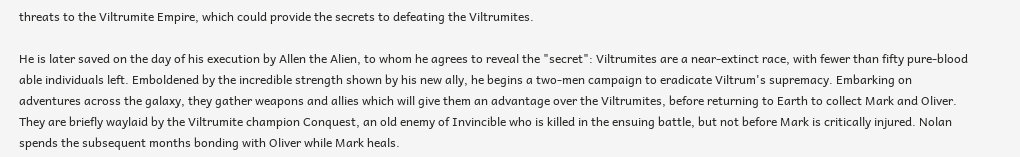threats to the Viltrumite Empire, which could provide the secrets to defeating the Viltrumites.

He is later saved on the day of his execution by Allen the Alien, to whom he agrees to reveal the "secret": Viltrumites are a near-extinct race, with fewer than fifty pure-blood able individuals left. Emboldened by the incredible strength shown by his new ally, he begins a two-men campaign to eradicate Viltrum's supremacy. Embarking on adventures across the galaxy, they gather weapons and allies which will give them an advantage over the Viltrumites, before returning to Earth to collect Mark and Oliver. They are briefly waylaid by the Viltrumite champion Conquest, an old enemy of Invincible who is killed in the ensuing battle, but not before Mark is critically injured. Nolan spends the subsequent months bonding with Oliver while Mark heals.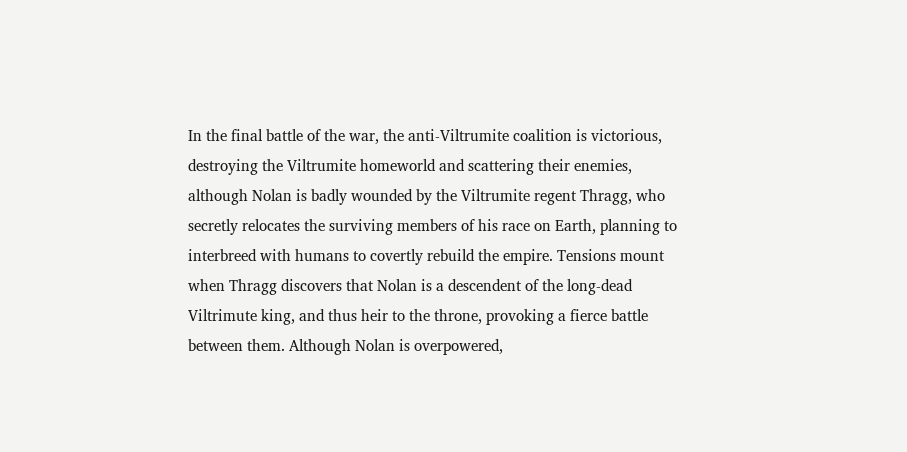In the final battle of the war, the anti-Viltrumite coalition is victorious, destroying the Viltrumite homeworld and scattering their enemies, although Nolan is badly wounded by the Viltrumite regent Thragg, who secretly relocates the surviving members of his race on Earth, planning to interbreed with humans to covertly rebuild the empire. Tensions mount when Thragg discovers that Nolan is a descendent of the long-dead Viltrimute king, and thus heir to the throne, provoking a fierce battle between them. Although Nolan is overpowered,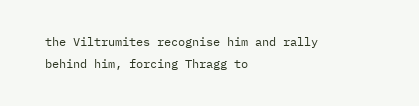the Viltrumites recognise him and rally behind him, forcing Thragg to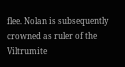flee. Nolan is subsequently crowned as ruler of the Viltrumite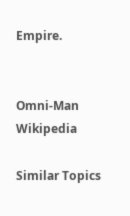Empire.


Omni-Man Wikipedia

Similar Topics